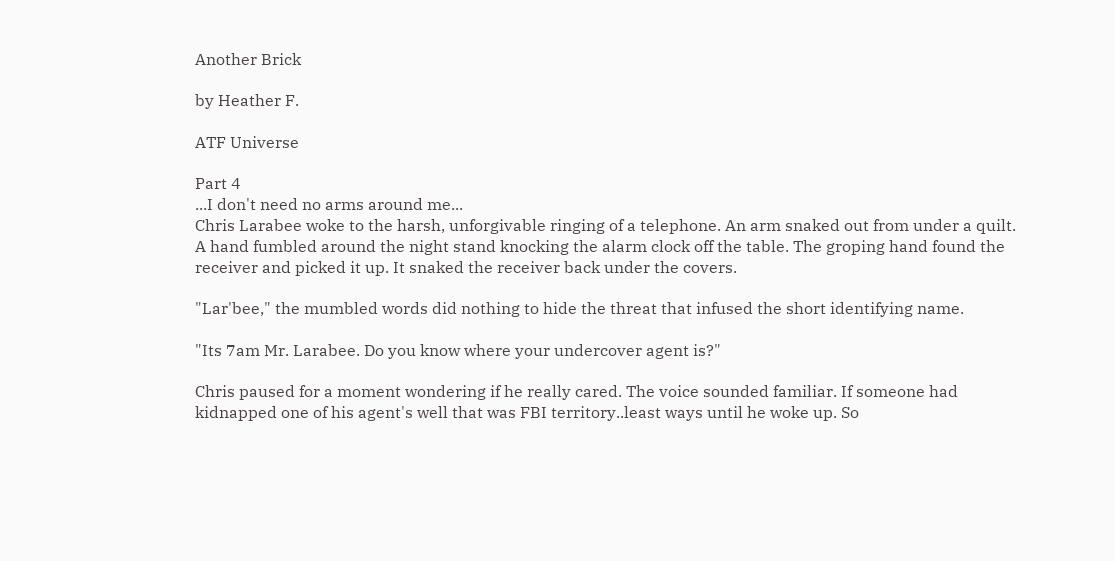Another Brick

by Heather F.

ATF Universe

Part 4
...I don't need no arms around me...
Chris Larabee woke to the harsh, unforgivable ringing of a telephone. An arm snaked out from under a quilt. A hand fumbled around the night stand knocking the alarm clock off the table. The groping hand found the receiver and picked it up. It snaked the receiver back under the covers.

"Lar'bee," the mumbled words did nothing to hide the threat that infused the short identifying name.

"Its 7am Mr. Larabee. Do you know where your undercover agent is?"

Chris paused for a moment wondering if he really cared. The voice sounded familiar. If someone had kidnapped one of his agent's well that was FBI territory..least ways until he woke up. So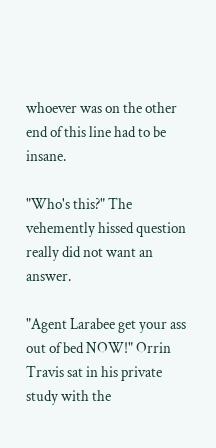whoever was on the other end of this line had to be insane.

"Who's this?" The vehemently hissed question really did not want an answer.

"Agent Larabee get your ass out of bed NOW!" Orrin Travis sat in his private study with the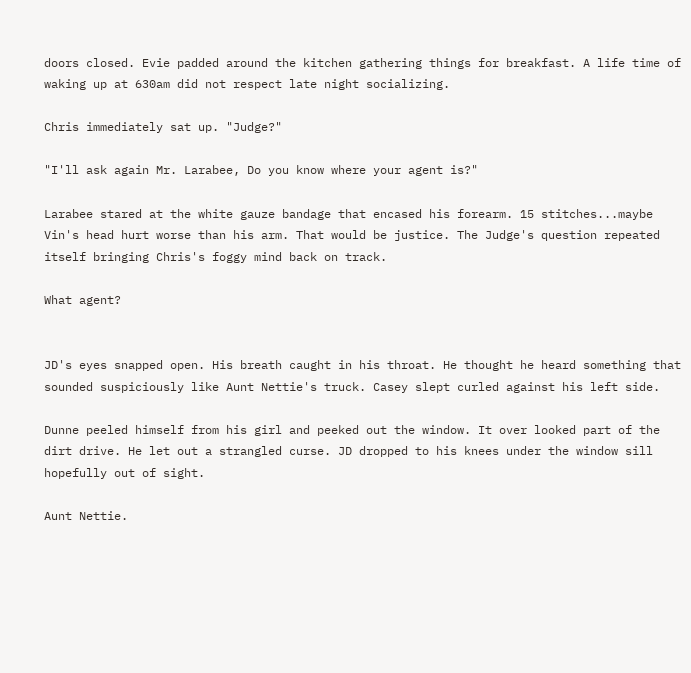doors closed. Evie padded around the kitchen gathering things for breakfast. A life time of waking up at 630am did not respect late night socializing.

Chris immediately sat up. "Judge?"

"I'll ask again Mr. Larabee, Do you know where your agent is?"

Larabee stared at the white gauze bandage that encased his forearm. 15 stitches...maybe Vin's head hurt worse than his arm. That would be justice. The Judge's question repeated itself bringing Chris's foggy mind back on track.

What agent?


JD's eyes snapped open. His breath caught in his throat. He thought he heard something that sounded suspiciously like Aunt Nettie's truck. Casey slept curled against his left side.

Dunne peeled himself from his girl and peeked out the window. It over looked part of the dirt drive. He let out a strangled curse. JD dropped to his knees under the window sill hopefully out of sight.

Aunt Nettie.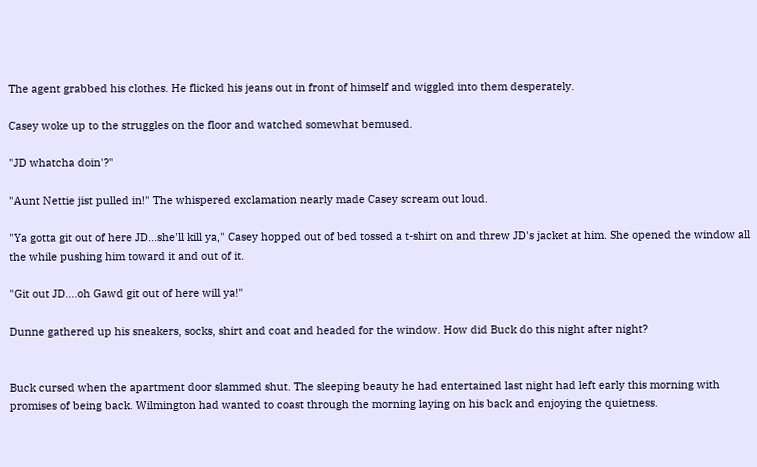The agent grabbed his clothes. He flicked his jeans out in front of himself and wiggled into them desperately.

Casey woke up to the struggles on the floor and watched somewhat bemused.

"JD whatcha doin'?"

"Aunt Nettie jist pulled in!" The whispered exclamation nearly made Casey scream out loud.

"Ya gotta git out of here JD...she'll kill ya," Casey hopped out of bed tossed a t-shirt on and threw JD's jacket at him. She opened the window all the while pushing him toward it and out of it.

"Git out JD....oh Gawd git out of here will ya!"

Dunne gathered up his sneakers, socks, shirt and coat and headed for the window. How did Buck do this night after night?


Buck cursed when the apartment door slammed shut. The sleeping beauty he had entertained last night had left early this morning with promises of being back. Wilmington had wanted to coast through the morning laying on his back and enjoying the quietness.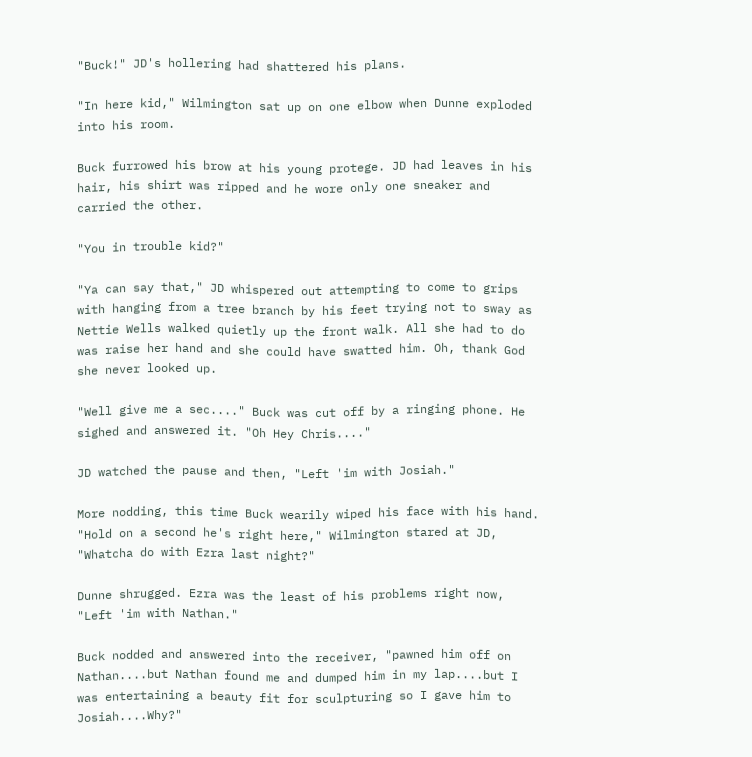"Buck!" JD's hollering had shattered his plans.

"In here kid," Wilmington sat up on one elbow when Dunne exploded into his room.

Buck furrowed his brow at his young protege. JD had leaves in his hair, his shirt was ripped and he wore only one sneaker and carried the other.

"You in trouble kid?"

"Ya can say that," JD whispered out attempting to come to grips with hanging from a tree branch by his feet trying not to sway as Nettie Wells walked quietly up the front walk. All she had to do was raise her hand and she could have swatted him. Oh, thank God she never looked up.

"Well give me a sec...." Buck was cut off by a ringing phone. He sighed and answered it. "Oh Hey Chris...."

JD watched the pause and then, "Left 'im with Josiah."

More nodding, this time Buck wearily wiped his face with his hand. "Hold on a second he's right here," Wilmington stared at JD, "Whatcha do with Ezra last night?"

Dunne shrugged. Ezra was the least of his problems right now, "Left 'im with Nathan."

Buck nodded and answered into the receiver, "pawned him off on Nathan....but Nathan found me and dumped him in my lap....but I was entertaining a beauty fit for sculpturing so I gave him to Josiah....Why?"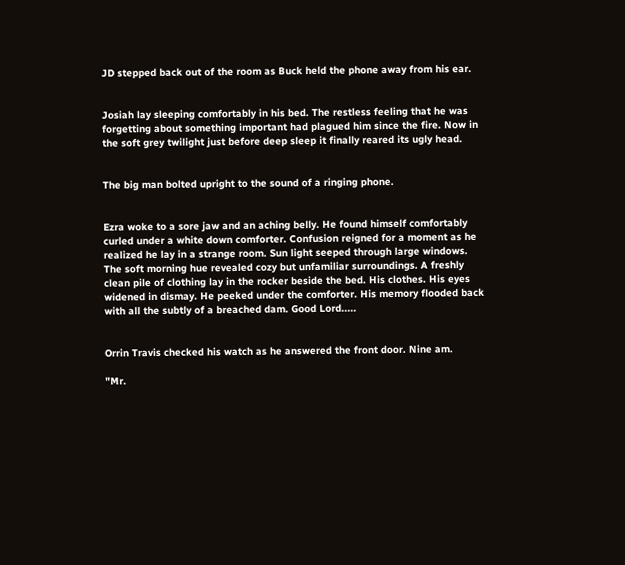JD stepped back out of the room as Buck held the phone away from his ear.


Josiah lay sleeping comfortably in his bed. The restless feeling that he was forgetting about something important had plagued him since the fire. Now in the soft grey twilight just before deep sleep it finally reared its ugly head.


The big man bolted upright to the sound of a ringing phone.


Ezra woke to a sore jaw and an aching belly. He found himself comfortably curled under a white down comforter. Confusion reigned for a moment as he realized he lay in a strange room. Sun light seeped through large windows. The soft morning hue revealed cozy but unfamiliar surroundings. A freshly clean pile of clothing lay in the rocker beside the bed. His clothes. His eyes widened in dismay. He peeked under the comforter. His memory flooded back with all the subtly of a breached dam. Good Lord.....


Orrin Travis checked his watch as he answered the front door. Nine am.

"Mr.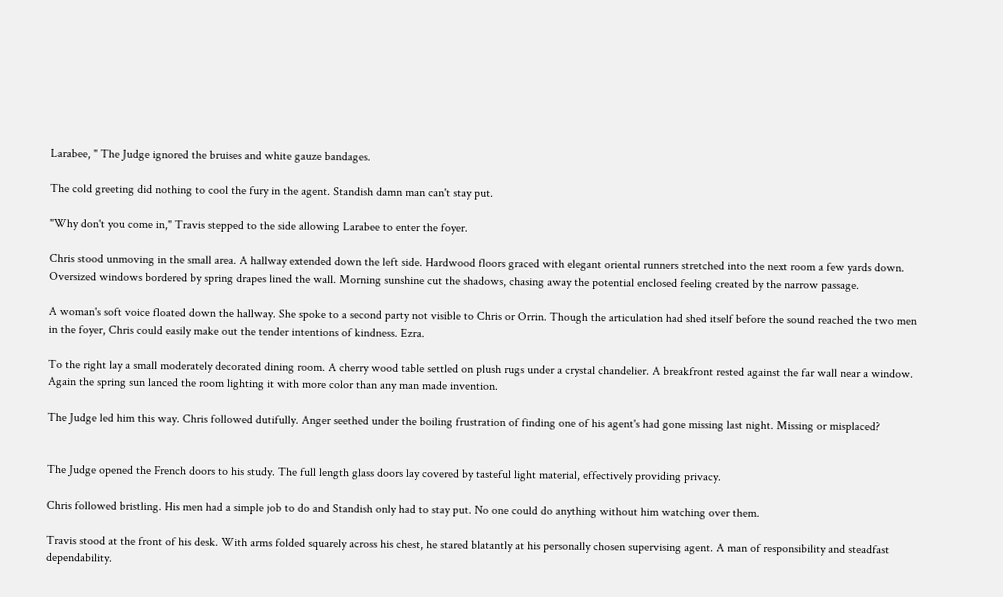Larabee, " The Judge ignored the bruises and white gauze bandages.

The cold greeting did nothing to cool the fury in the agent. Standish damn man can't stay put.

"Why don't you come in," Travis stepped to the side allowing Larabee to enter the foyer.

Chris stood unmoving in the small area. A hallway extended down the left side. Hardwood floors graced with elegant oriental runners stretched into the next room a few yards down. Oversized windows bordered by spring drapes lined the wall. Morning sunshine cut the shadows, chasing away the potential enclosed feeling created by the narrow passage.

A woman's soft voice floated down the hallway. She spoke to a second party not visible to Chris or Orrin. Though the articulation had shed itself before the sound reached the two men in the foyer, Chris could easily make out the tender intentions of kindness. Ezra.

To the right lay a small moderately decorated dining room. A cherry wood table settled on plush rugs under a crystal chandelier. A breakfront rested against the far wall near a window. Again the spring sun lanced the room lighting it with more color than any man made invention.

The Judge led him this way. Chris followed dutifully. Anger seethed under the boiling frustration of finding one of his agent's had gone missing last night. Missing or misplaced?


The Judge opened the French doors to his study. The full length glass doors lay covered by tasteful light material, effectively providing privacy.

Chris followed bristling. His men had a simple job to do and Standish only had to stay put. No one could do anything without him watching over them.

Travis stood at the front of his desk. With arms folded squarely across his chest, he stared blatantly at his personally chosen supervising agent. A man of responsibility and steadfast dependability.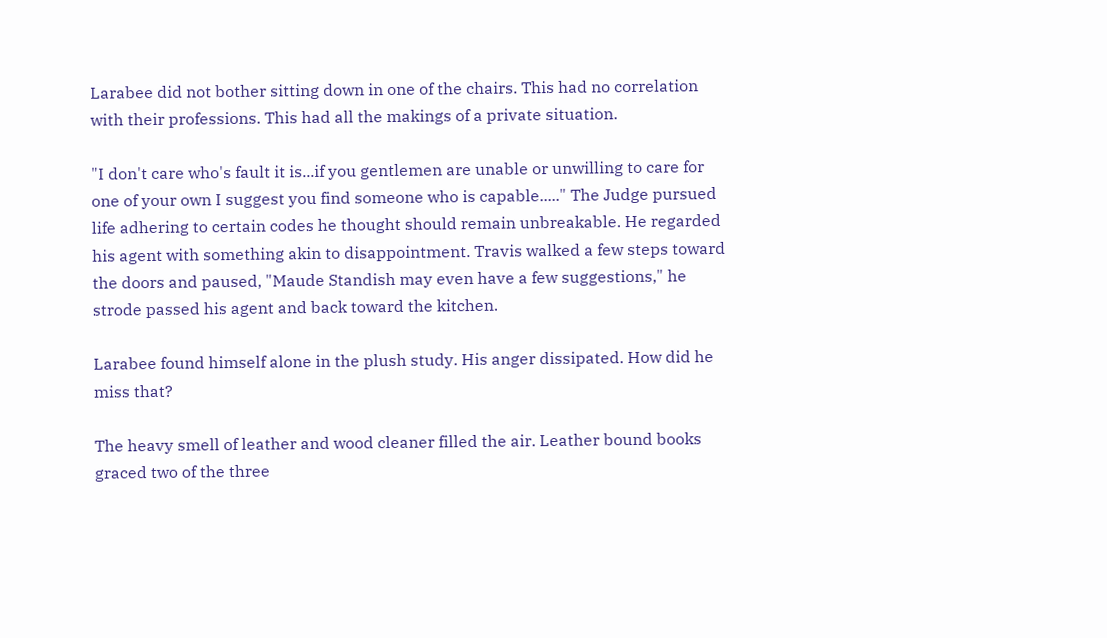Larabee did not bother sitting down in one of the chairs. This had no correlation with their professions. This had all the makings of a private situation.

"I don't care who's fault it is...if you gentlemen are unable or unwilling to care for one of your own I suggest you find someone who is capable....." The Judge pursued life adhering to certain codes he thought should remain unbreakable. He regarded his agent with something akin to disappointment. Travis walked a few steps toward the doors and paused, "Maude Standish may even have a few suggestions," he strode passed his agent and back toward the kitchen.

Larabee found himself alone in the plush study. His anger dissipated. How did he miss that?

The heavy smell of leather and wood cleaner filled the air. Leather bound books graced two of the three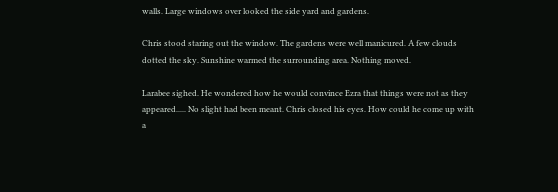walls. Large windows over looked the side yard and gardens.

Chris stood staring out the window. The gardens were well manicured. A few clouds dotted the sky. Sunshine warmed the surrounding area. Nothing moved.

Larabee sighed. He wondered how he would convince Ezra that things were not as they appeared..... No slight had been meant. Chris closed his eyes. How could he come up with a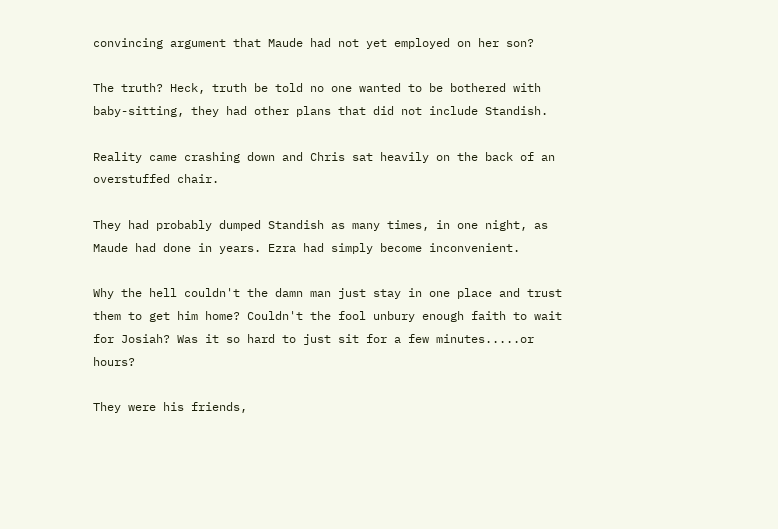convincing argument that Maude had not yet employed on her son?

The truth? Heck, truth be told no one wanted to be bothered with baby-sitting, they had other plans that did not include Standish.

Reality came crashing down and Chris sat heavily on the back of an overstuffed chair.

They had probably dumped Standish as many times, in one night, as Maude had done in years. Ezra had simply become inconvenient.

Why the hell couldn't the damn man just stay in one place and trust them to get him home? Couldn't the fool unbury enough faith to wait for Josiah? Was it so hard to just sit for a few minutes.....or hours?

They were his friends,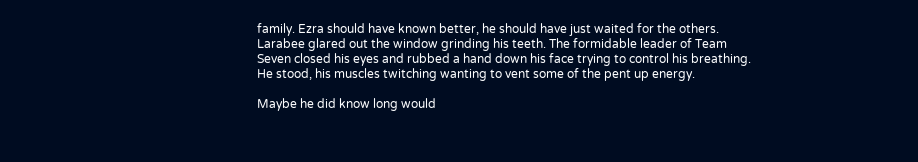family. Ezra should have known better, he should have just waited for the others. Larabee glared out the window grinding his teeth. The formidable leader of Team Seven closed his eyes and rubbed a hand down his face trying to control his breathing. He stood, his muscles twitching wanting to vent some of the pent up energy.

Maybe he did know long would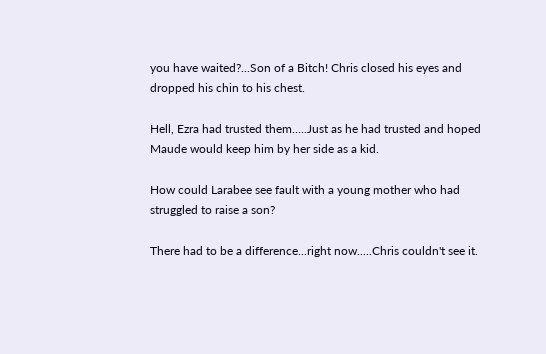you have waited?...Son of a Bitch! Chris closed his eyes and dropped his chin to his chest.

Hell, Ezra had trusted them.....Just as he had trusted and hoped Maude would keep him by her side as a kid.

How could Larabee see fault with a young mother who had struggled to raise a son?

There had to be a difference...right now.....Chris couldn't see it.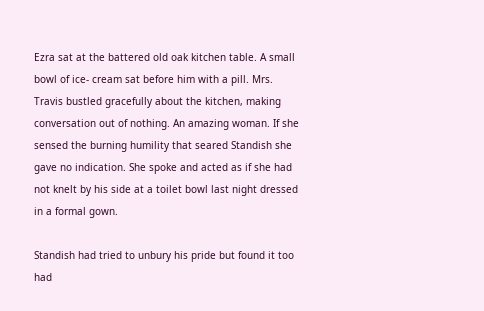Ezra sat at the battered old oak kitchen table. A small bowl of ice- cream sat before him with a pill. Mrs. Travis bustled gracefully about the kitchen, making conversation out of nothing. An amazing woman. If she sensed the burning humility that seared Standish she gave no indication. She spoke and acted as if she had not knelt by his side at a toilet bowl last night dressed in a formal gown.

Standish had tried to unbury his pride but found it too had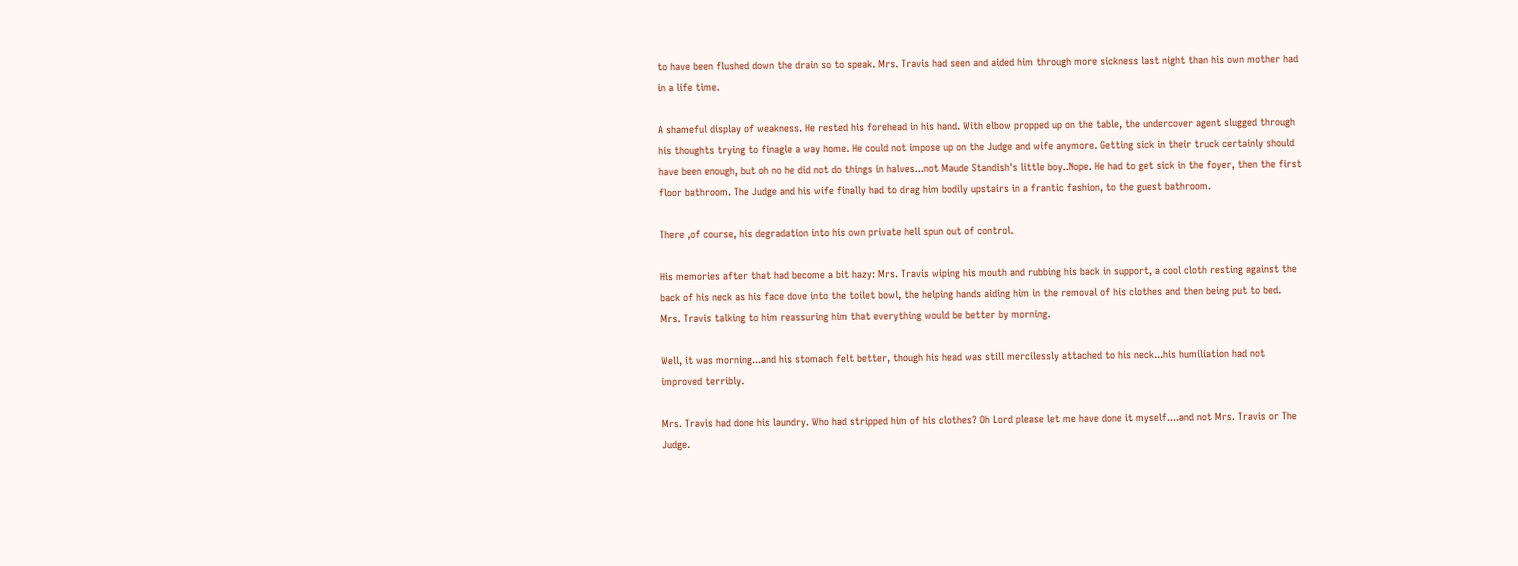to have been flushed down the drain so to speak. Mrs. Travis had seen and aided him through more sickness last night than his own mother had in a life time.

A shameful display of weakness. He rested his forehead in his hand. With elbow propped up on the table, the undercover agent slugged through his thoughts trying to finagle a way home. He could not impose up on the Judge and wife anymore. Getting sick in their truck certainly should have been enough, but oh no he did not do things in halves...not Maude Standish's little boy..Nope. He had to get sick in the foyer, then the first floor bathroom. The Judge and his wife finally had to drag him bodily upstairs in a frantic fashion, to the guest bathroom.

There ,of course, his degradation into his own private hell spun out of control.

His memories after that had become a bit hazy: Mrs. Travis wiping his mouth and rubbing his back in support, a cool cloth resting against the back of his neck as his face dove into the toilet bowl, the helping hands aiding him in the removal of his clothes and then being put to bed. Mrs. Travis talking to him reassuring him that everything would be better by morning.

Well, it was morning...and his stomach felt better, though his head was still mercilessly attached to his neck...his humiliation had not improved terribly.

Mrs. Travis had done his laundry. Who had stripped him of his clothes? Oh Lord please let me have done it myself....and not Mrs. Travis or The Judge.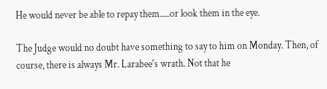He would never be able to repay them.....or look them in the eye.

The Judge would no doubt have something to say to him on Monday. Then, of course, there is always Mr. Larabee's wrath. Not that he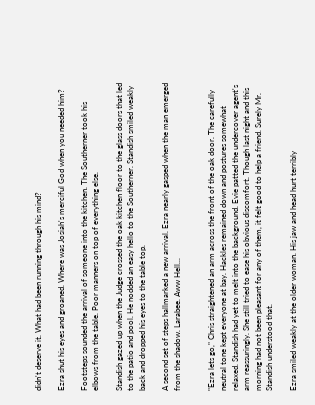didn't deserve it. What had been running through his mind?

Ezra shut his eyes and groaned. Where was Josiah's merciful God when you needed him?

Footsteps sounded the arrival of someone into the kitchen. The Southerner took his elbows from the table. Poor manners on top of everything else.

Standish gazed up when the Judge crossed the oak kitchen floor to the glass doors that led to the patio and pool. He nodded an easy hello to the Southerner. Standish smiled weakly back and dropped his eyes to the table top.

A second set of steps hallmarked a new arrival. Ezra nearly gasped when the man emerged from the shadow. Larabee. Aww Hell...


"Ezra lets go," Chris straightened an arm across the front of the oak door. The carefully neutral tone kept everyone at bay. Hackles remained down and postures somewhat relaxed. Standish had yet to melt into the background. Evie patted the undercover agent's arm reassuringly. She still tried to ease his obvious discomfort. Though last night and this morning had not been pleasant for any of them, it felt good to help a friend. Surely Mr. Standish understood that.

Ezra smiled weakly at the older woman. His jaw and head hurt terribly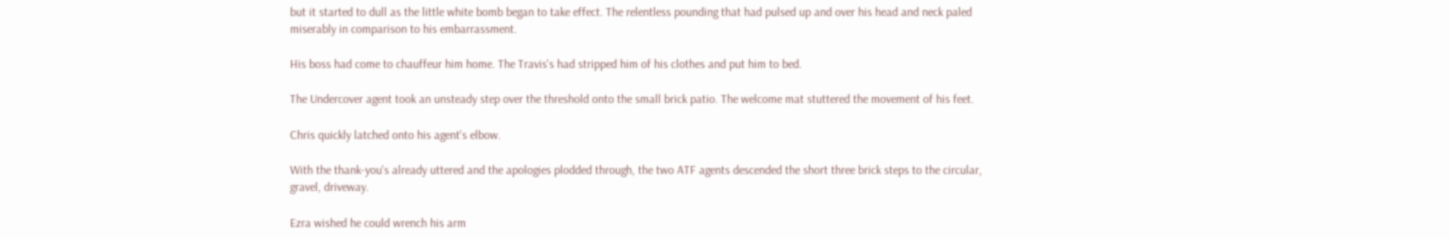but it started to dull as the little white bomb began to take effect. The relentless pounding that had pulsed up and over his head and neck paled miserably in comparison to his embarrassment.

His boss had come to chauffeur him home. The Travis's had stripped him of his clothes and put him to bed.

The Undercover agent took an unsteady step over the threshold onto the small brick patio. The welcome mat stuttered the movement of his feet.

Chris quickly latched onto his agent's elbow.

With the thank-you's already uttered and the apologies plodded through, the two ATF agents descended the short three brick steps to the circular, gravel, driveway.

Ezra wished he could wrench his arm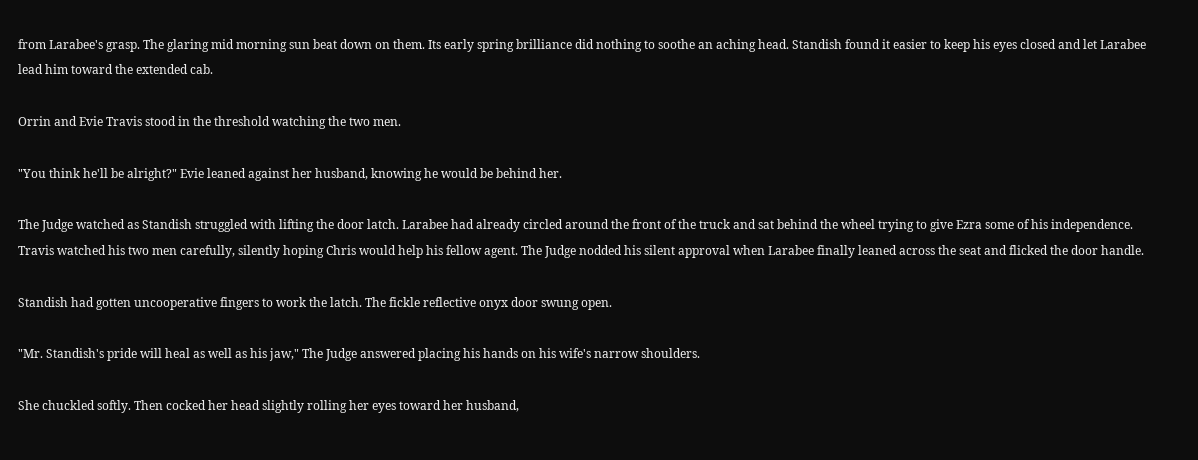from Larabee's grasp. The glaring mid morning sun beat down on them. Its early spring brilliance did nothing to soothe an aching head. Standish found it easier to keep his eyes closed and let Larabee lead him toward the extended cab.

Orrin and Evie Travis stood in the threshold watching the two men.

"You think he'll be alright?" Evie leaned against her husband, knowing he would be behind her.

The Judge watched as Standish struggled with lifting the door latch. Larabee had already circled around the front of the truck and sat behind the wheel trying to give Ezra some of his independence. Travis watched his two men carefully, silently hoping Chris would help his fellow agent. The Judge nodded his silent approval when Larabee finally leaned across the seat and flicked the door handle.

Standish had gotten uncooperative fingers to work the latch. The fickle reflective onyx door swung open.

"Mr. Standish's pride will heal as well as his jaw," The Judge answered placing his hands on his wife's narrow shoulders.

She chuckled softly. Then cocked her head slightly rolling her eyes toward her husband,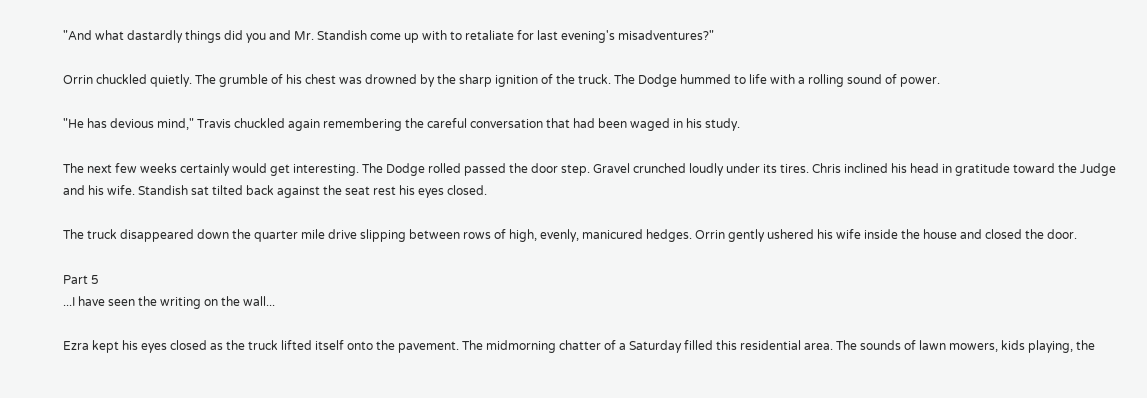"And what dastardly things did you and Mr. Standish come up with to retaliate for last evening's misadventures?"

Orrin chuckled quietly. The grumble of his chest was drowned by the sharp ignition of the truck. The Dodge hummed to life with a rolling sound of power.

"He has devious mind," Travis chuckled again remembering the careful conversation that had been waged in his study.

The next few weeks certainly would get interesting. The Dodge rolled passed the door step. Gravel crunched loudly under its tires. Chris inclined his head in gratitude toward the Judge and his wife. Standish sat tilted back against the seat rest his eyes closed.

The truck disappeared down the quarter mile drive slipping between rows of high, evenly, manicured hedges. Orrin gently ushered his wife inside the house and closed the door.

Part 5
...I have seen the writing on the wall...

Ezra kept his eyes closed as the truck lifted itself onto the pavement. The midmorning chatter of a Saturday filled this residential area. The sounds of lawn mowers, kids playing, the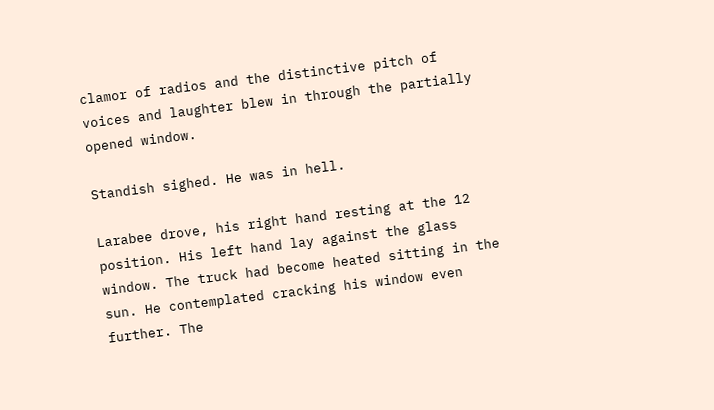clamor of radios and the distinctive pitch of voices and laughter blew in through the partially opened window.

Standish sighed. He was in hell.

Larabee drove, his right hand resting at the 12 position. His left hand lay against the glass window. The truck had become heated sitting in the sun. He contemplated cracking his window even further. The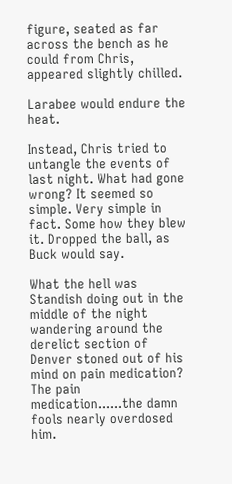figure, seated as far across the bench as he could from Chris, appeared slightly chilled.

Larabee would endure the heat.

Instead, Chris tried to untangle the events of last night. What had gone wrong? It seemed so simple. Very simple in fact. Some how they blew it. Dropped the ball, as Buck would say.

What the hell was Standish doing out in the middle of the night wandering around the derelict section of Denver stoned out of his mind on pain medication? The pain medication......the damn fools nearly overdosed him.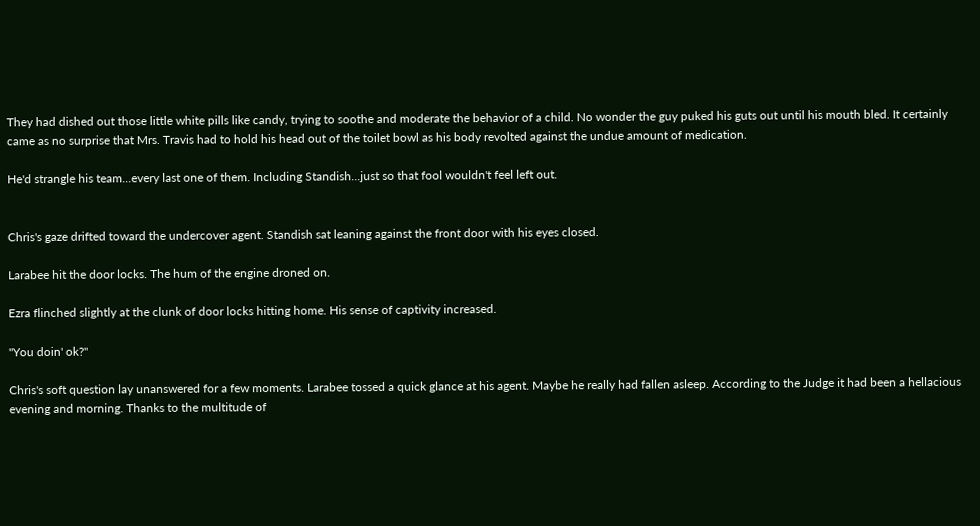They had dished out those little white pills like candy, trying to soothe and moderate the behavior of a child. No wonder the guy puked his guts out until his mouth bled. It certainly came as no surprise that Mrs. Travis had to hold his head out of the toilet bowl as his body revolted against the undue amount of medication.

He'd strangle his team...every last one of them. Including Standish...just so that fool wouldn't feel left out.


Chris's gaze drifted toward the undercover agent. Standish sat leaning against the front door with his eyes closed.

Larabee hit the door locks. The hum of the engine droned on.

Ezra flinched slightly at the clunk of door locks hitting home. His sense of captivity increased.

"You doin' ok?"

Chris's soft question lay unanswered for a few moments. Larabee tossed a quick glance at his agent. Maybe he really had fallen asleep. According to the Judge it had been a hellacious evening and morning. Thanks to the multitude of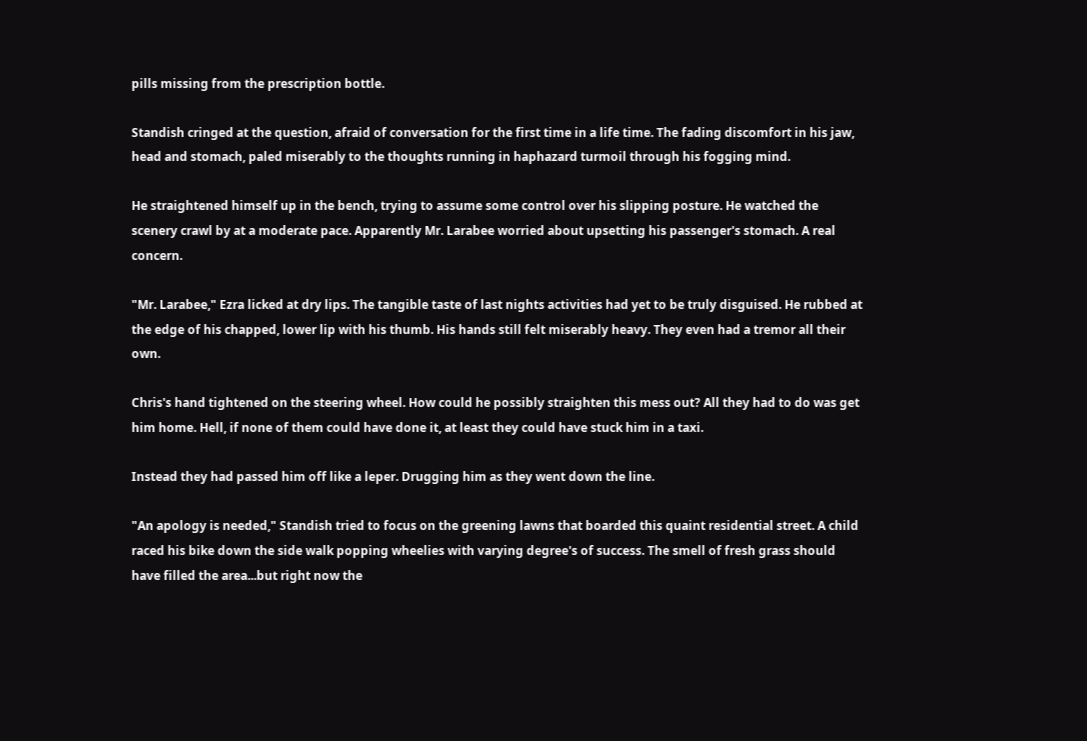pills missing from the prescription bottle.

Standish cringed at the question, afraid of conversation for the first time in a life time. The fading discomfort in his jaw, head and stomach, paled miserably to the thoughts running in haphazard turmoil through his fogging mind.

He straightened himself up in the bench, trying to assume some control over his slipping posture. He watched the scenery crawl by at a moderate pace. Apparently Mr. Larabee worried about upsetting his passenger's stomach. A real concern.

"Mr. Larabee," Ezra licked at dry lips. The tangible taste of last nights activities had yet to be truly disguised. He rubbed at the edge of his chapped, lower lip with his thumb. His hands still felt miserably heavy. They even had a tremor all their own.

Chris's hand tightened on the steering wheel. How could he possibly straighten this mess out? All they had to do was get him home. Hell, if none of them could have done it, at least they could have stuck him in a taxi.

Instead they had passed him off like a leper. Drugging him as they went down the line.

"An apology is needed," Standish tried to focus on the greening lawns that boarded this quaint residential street. A child raced his bike down the side walk popping wheelies with varying degree's of success. The smell of fresh grass should have filled the area...but right now the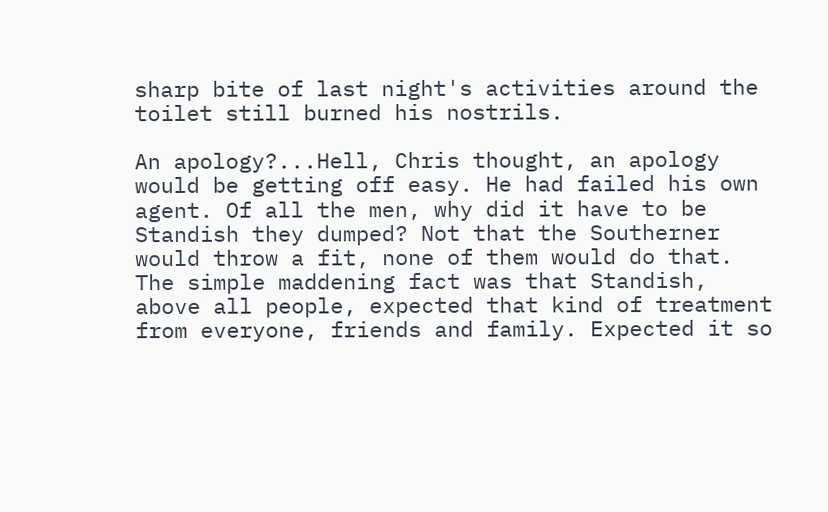sharp bite of last night's activities around the toilet still burned his nostrils.

An apology?...Hell, Chris thought, an apology would be getting off easy. He had failed his own agent. Of all the men, why did it have to be Standish they dumped? Not that the Southerner would throw a fit, none of them would do that. The simple maddening fact was that Standish, above all people, expected that kind of treatment from everyone, friends and family. Expected it so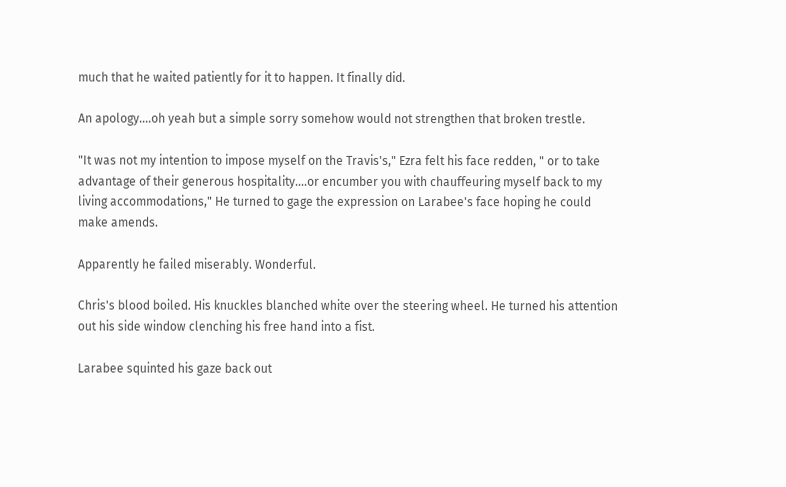much that he waited patiently for it to happen. It finally did.

An apology....oh yeah but a simple sorry somehow would not strengthen that broken trestle.

"It was not my intention to impose myself on the Travis's," Ezra felt his face redden, " or to take advantage of their generous hospitality....or encumber you with chauffeuring myself back to my living accommodations," He turned to gage the expression on Larabee's face hoping he could make amends.

Apparently he failed miserably. Wonderful.

Chris's blood boiled. His knuckles blanched white over the steering wheel. He turned his attention out his side window clenching his free hand into a fist.

Larabee squinted his gaze back out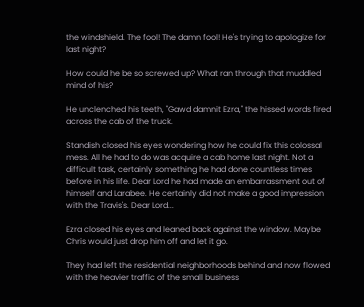the windshield. The fool! The damn fool! He's trying to apologize for last night?

How could he be so screwed up? What ran through that muddled mind of his?

He unclenched his teeth, "Gawd damnit Ezra," the hissed words fired across the cab of the truck.

Standish closed his eyes wondering how he could fix this colossal mess. All he had to do was acquire a cab home last night. Not a difficult task, certainly something he had done countless times before in his life. Dear Lord he had made an embarrassment out of himself and Larabee. He certainly did not make a good impression with the Travis's. Dear Lord...

Ezra closed his eyes and leaned back against the window. Maybe Chris would just drop him off and let it go.

They had left the residential neighborhoods behind and now flowed with the heavier traffic of the small business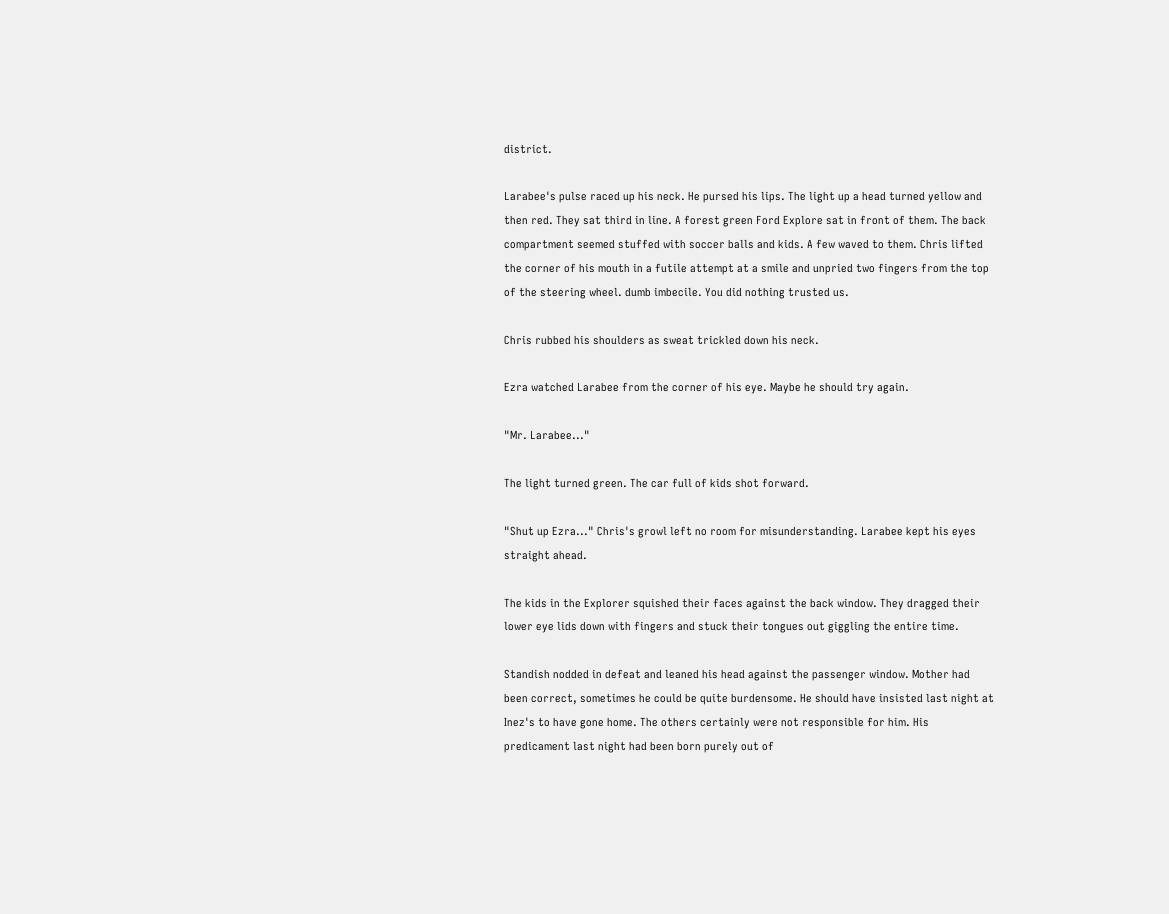district.

Larabee's pulse raced up his neck. He pursed his lips. The light up a head turned yellow and then red. They sat third in line. A forest green Ford Explore sat in front of them. The back compartment seemed stuffed with soccer balls and kids. A few waved to them. Chris lifted the corner of his mouth in a futile attempt at a smile and unpried two fingers from the top of the steering wheel. dumb imbecile. You did nothing trusted us.

Chris rubbed his shoulders as sweat trickled down his neck.

Ezra watched Larabee from the corner of his eye. Maybe he should try again.

"Mr. Larabee..."

The light turned green. The car full of kids shot forward.

"Shut up Ezra..." Chris's growl left no room for misunderstanding. Larabee kept his eyes straight ahead.

The kids in the Explorer squished their faces against the back window. They dragged their lower eye lids down with fingers and stuck their tongues out giggling the entire time.

Standish nodded in defeat and leaned his head against the passenger window. Mother had been correct, sometimes he could be quite burdensome. He should have insisted last night at Inez's to have gone home. The others certainly were not responsible for him. His predicament last night had been born purely out of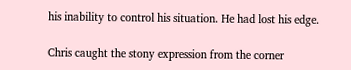his inability to control his situation. He had lost his edge.

Chris caught the stony expression from the corner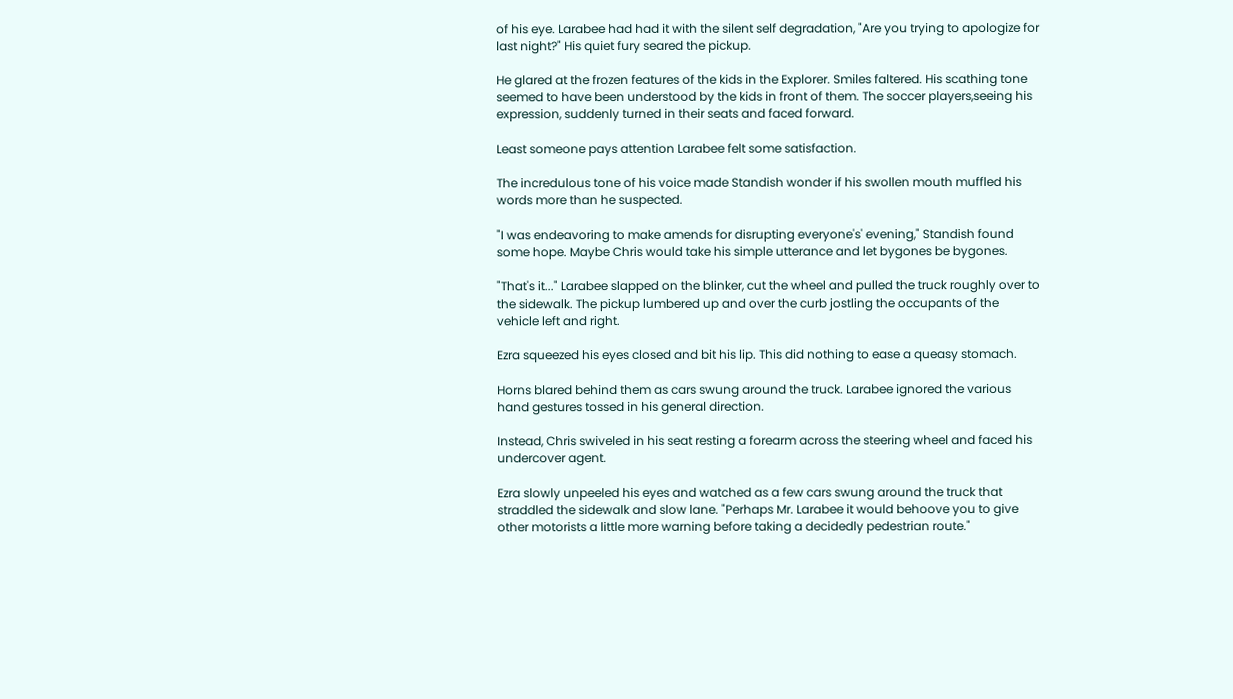of his eye. Larabee had had it with the silent self degradation, "Are you trying to apologize for last night?" His quiet fury seared the pickup.

He glared at the frozen features of the kids in the Explorer. Smiles faltered. His scathing tone seemed to have been understood by the kids in front of them. The soccer players,seeing his expression, suddenly turned in their seats and faced forward.

Least someone pays attention Larabee felt some satisfaction.

The incredulous tone of his voice made Standish wonder if his swollen mouth muffled his words more than he suspected.

"I was endeavoring to make amends for disrupting everyone's' evening," Standish found some hope. Maybe Chris would take his simple utterance and let bygones be bygones.

"That's it..." Larabee slapped on the blinker, cut the wheel and pulled the truck roughly over to the sidewalk. The pickup lumbered up and over the curb jostling the occupants of the vehicle left and right.

Ezra squeezed his eyes closed and bit his lip. This did nothing to ease a queasy stomach.

Horns blared behind them as cars swung around the truck. Larabee ignored the various hand gestures tossed in his general direction.

Instead, Chris swiveled in his seat resting a forearm across the steering wheel and faced his undercover agent.

Ezra slowly unpeeled his eyes and watched as a few cars swung around the truck that straddled the sidewalk and slow lane. "Perhaps Mr. Larabee it would behoove you to give other motorists a little more warning before taking a decidedly pedestrian route."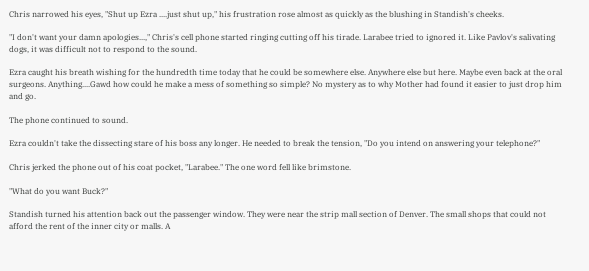Chris narrowed his eyes, "Shut up Ezra ....just shut up," his frustration rose almost as quickly as the blushing in Standish's cheeks.

"I don't want your damn apologies...," Chris's cell phone started ringing cutting off his tirade. Larabee tried to ignored it. Like Pavlov's salivating dogs, it was difficult not to respond to the sound.

Ezra caught his breath wishing for the hundredth time today that he could be somewhere else. Anywhere else but here. Maybe even back at the oral surgeons. Anything....Gawd how could he make a mess of something so simple? No mystery as to why Mother had found it easier to just drop him and go.

The phone continued to sound.

Ezra couldn't take the dissecting stare of his boss any longer. He needed to break the tension, "Do you intend on answering your telephone?"

Chris jerked the phone out of his coat pocket, "Larabee." The one word fell like brimstone.

"What do you want Buck?"

Standish turned his attention back out the passenger window. They were near the strip mall section of Denver. The small shops that could not afford the rent of the inner city or malls. A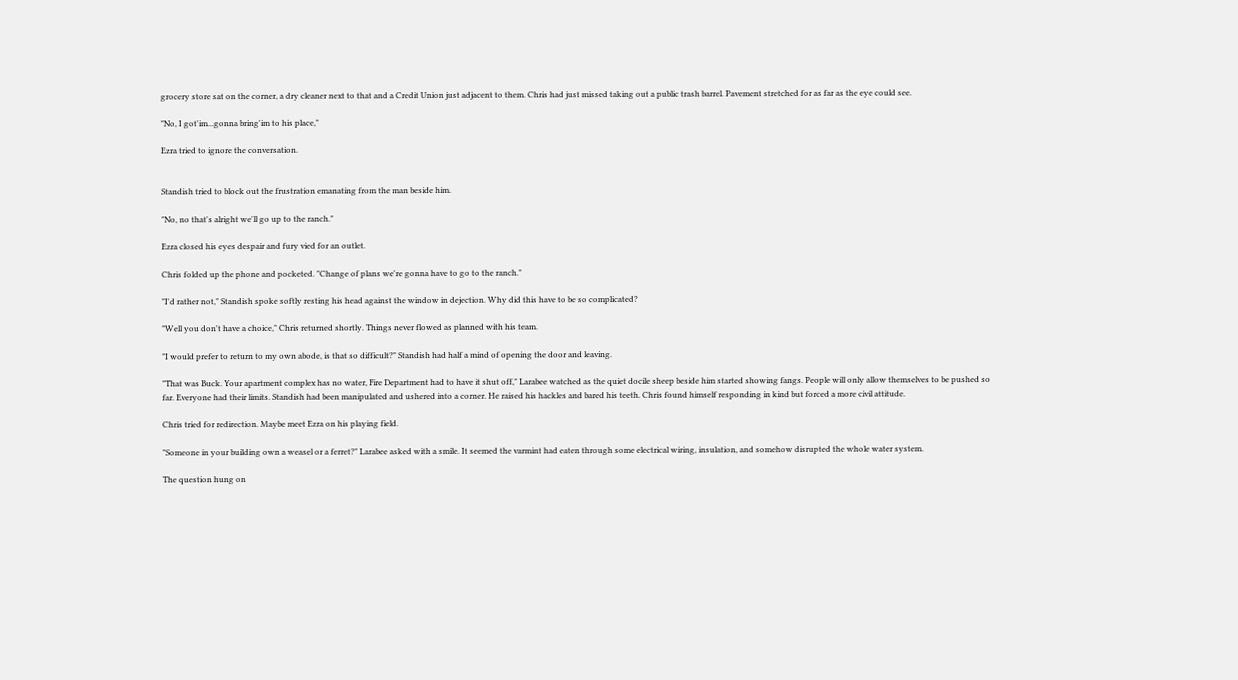grocery store sat on the corner, a dry cleaner next to that and a Credit Union just adjacent to them. Chris had just missed taking out a public trash barrel. Pavement stretched for as far as the eye could see.

"No, I got'im...gonna bring'im to his place,"

Ezra tried to ignore the conversation.


Standish tried to block out the frustration emanating from the man beside him.

"No, no that's alright we'll go up to the ranch."

Ezra closed his eyes despair and fury vied for an outlet.

Chris folded up the phone and pocketed. "Change of plans we're gonna have to go to the ranch."

"I'd rather not," Standish spoke softly resting his head against the window in dejection. Why did this have to be so complicated?

"Well you don't have a choice," Chris returned shortly. Things never flowed as planned with his team.

"I would prefer to return to my own abode, is that so difficult?" Standish had half a mind of opening the door and leaving.

"That was Buck. Your apartment complex has no water, Fire Department had to have it shut off," Larabee watched as the quiet docile sheep beside him started showing fangs. People will only allow themselves to be pushed so far. Everyone had their limits. Standish had been manipulated and ushered into a corner. He raised his hackles and bared his teeth. Chris found himself responding in kind but forced a more civil attitude.

Chris tried for redirection. Maybe meet Ezra on his playing field.

"Someone in your building own a weasel or a ferret?" Larabee asked with a smile. It seemed the varmint had eaten through some electrical wiring, insulation, and somehow disrupted the whole water system.

The question hung on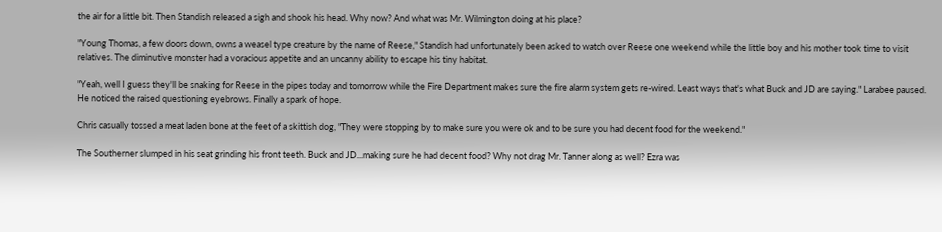the air for a little bit. Then Standish released a sigh and shook his head. Why now? And what was Mr. Wilmington doing at his place?

"Young Thomas, a few doors down, owns a weasel type creature by the name of Reese," Standish had unfortunately been asked to watch over Reese one weekend while the little boy and his mother took time to visit relatives. The diminutive monster had a voracious appetite and an uncanny ability to escape his tiny habitat.

"Yeah, well I guess they'll be snaking for Reese in the pipes today and tomorrow while the Fire Department makes sure the fire alarm system gets re-wired. Least ways that's what Buck and JD are saying." Larabee paused. He noticed the raised questioning eyebrows. Finally a spark of hope.

Chris casually tossed a meat laden bone at the feet of a skittish dog, "They were stopping by to make sure you were ok and to be sure you had decent food for the weekend."

The Southerner slumped in his seat grinding his front teeth. Buck and JD...making sure he had decent food? Why not drag Mr. Tanner along as well? Ezra was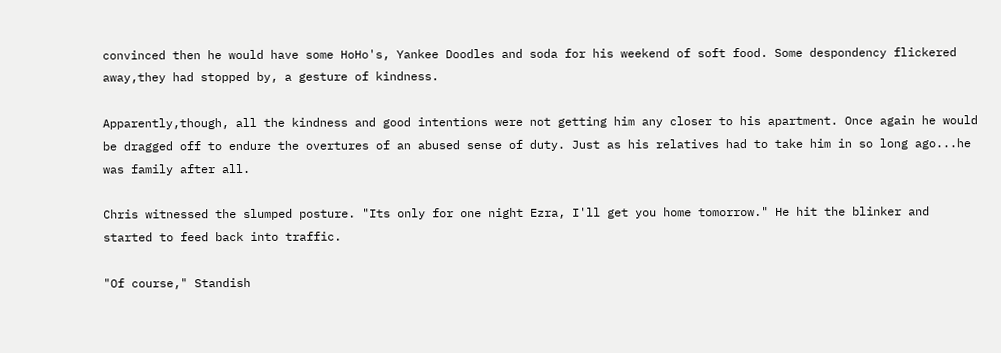convinced then he would have some HoHo's, Yankee Doodles and soda for his weekend of soft food. Some despondency flickered away,they had stopped by, a gesture of kindness.

Apparently,though, all the kindness and good intentions were not getting him any closer to his apartment. Once again he would be dragged off to endure the overtures of an abused sense of duty. Just as his relatives had to take him in so long ago...he was family after all.

Chris witnessed the slumped posture. "Its only for one night Ezra, I'll get you home tomorrow." He hit the blinker and started to feed back into traffic.

"Of course," Standish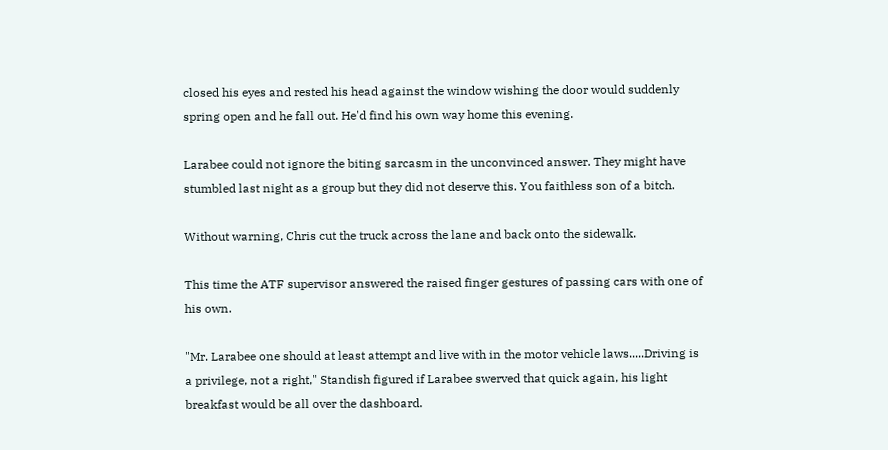closed his eyes and rested his head against the window wishing the door would suddenly spring open and he fall out. He'd find his own way home this evening.

Larabee could not ignore the biting sarcasm in the unconvinced answer. They might have stumbled last night as a group but they did not deserve this. You faithless son of a bitch.

Without warning, Chris cut the truck across the lane and back onto the sidewalk.

This time the ATF supervisor answered the raised finger gestures of passing cars with one of his own.

"Mr. Larabee one should at least attempt and live with in the motor vehicle laws.....Driving is a privilege, not a right," Standish figured if Larabee swerved that quick again, his light breakfast would be all over the dashboard.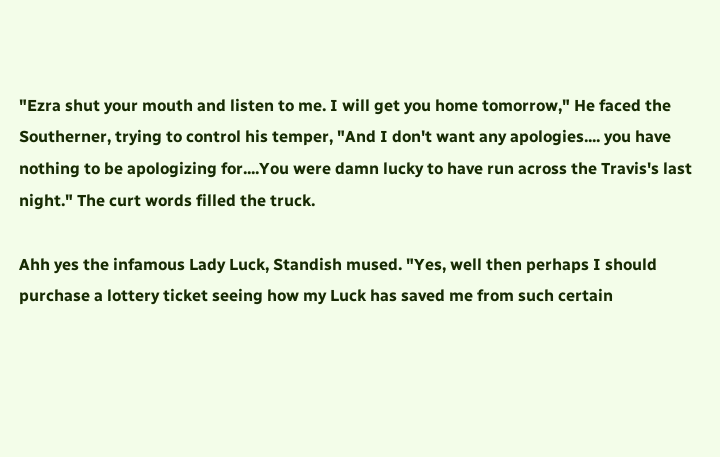"Ezra shut your mouth and listen to me. I will get you home tomorrow," He faced the Southerner, trying to control his temper, "And I don't want any apologies.... you have nothing to be apologizing for....You were damn lucky to have run across the Travis's last night." The curt words filled the truck.

Ahh yes the infamous Lady Luck, Standish mused. "Yes, well then perhaps I should purchase a lottery ticket seeing how my Luck has saved me from such certain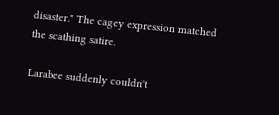disaster." The cagey expression matched the scathing satire.

Larabee suddenly couldn't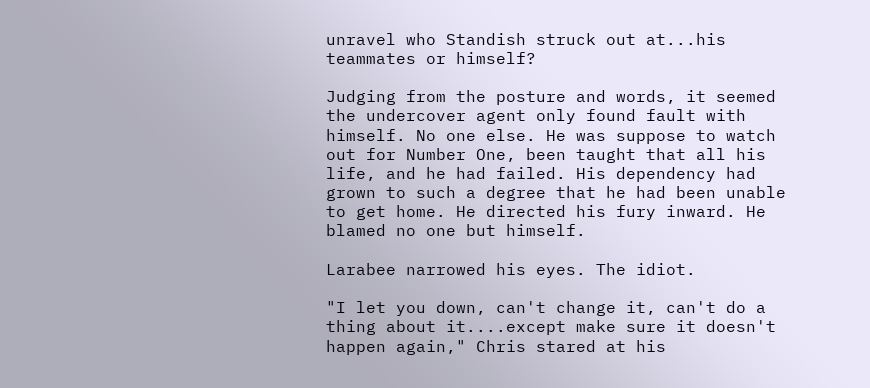unravel who Standish struck out at...his teammates or himself?

Judging from the posture and words, it seemed the undercover agent only found fault with himself. No one else. He was suppose to watch out for Number One, been taught that all his life, and he had failed. His dependency had grown to such a degree that he had been unable to get home. He directed his fury inward. He blamed no one but himself.

Larabee narrowed his eyes. The idiot.

"I let you down, can't change it, can't do a thing about it....except make sure it doesn't happen again," Chris stared at his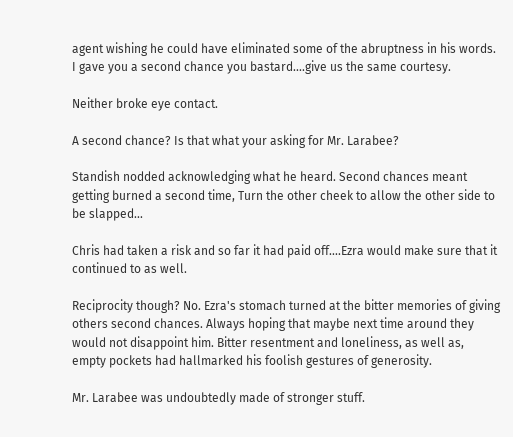agent wishing he could have eliminated some of the abruptness in his words. I gave you a second chance you bastard....give us the same courtesy.

Neither broke eye contact.

A second chance? Is that what your asking for Mr. Larabee?

Standish nodded acknowledging what he heard. Second chances meant getting burned a second time, Turn the other cheek to allow the other side to be slapped...

Chris had taken a risk and so far it had paid off....Ezra would make sure that it continued to as well.

Reciprocity though? No. Ezra's stomach turned at the bitter memories of giving others second chances. Always hoping that maybe next time around they would not disappoint him. Bitter resentment and loneliness, as well as, empty pockets had hallmarked his foolish gestures of generosity.

Mr. Larabee was undoubtedly made of stronger stuff.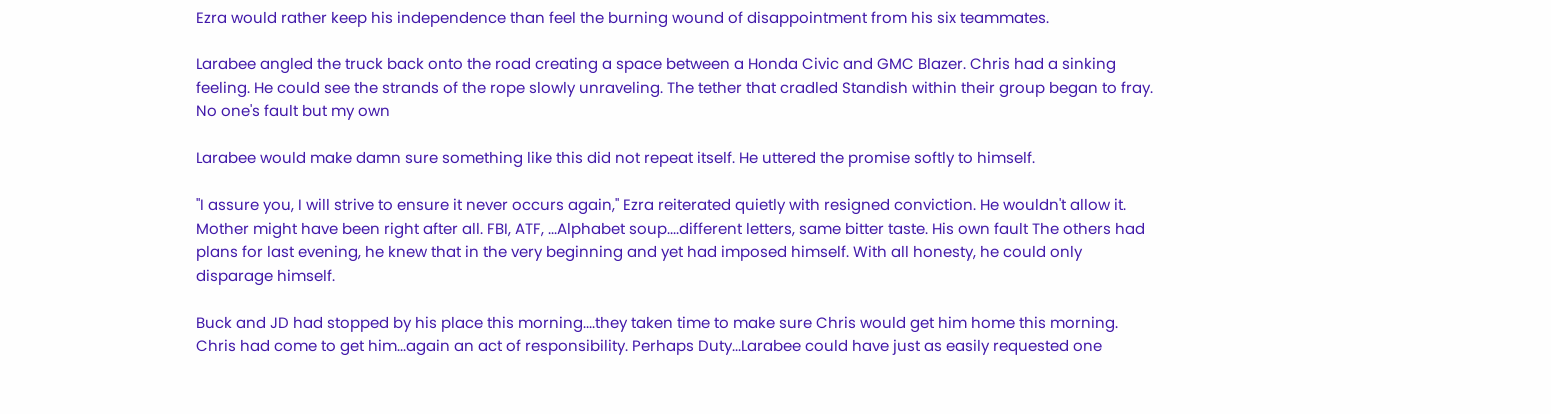Ezra would rather keep his independence than feel the burning wound of disappointment from his six teammates.

Larabee angled the truck back onto the road creating a space between a Honda Civic and GMC Blazer. Chris had a sinking feeling. He could see the strands of the rope slowly unraveling. The tether that cradled Standish within their group began to fray. No one's fault but my own

Larabee would make damn sure something like this did not repeat itself. He uttered the promise softly to himself.

"I assure you, I will strive to ensure it never occurs again," Ezra reiterated quietly with resigned conviction. He wouldn't allow it. Mother might have been right after all. FBI, ATF, ...Alphabet soup....different letters, same bitter taste. His own fault The others had plans for last evening, he knew that in the very beginning and yet had imposed himself. With all honesty, he could only disparage himself.

Buck and JD had stopped by his place this morning....they taken time to make sure Chris would get him home this morning. Chris had come to get him...again an act of responsibility. Perhaps Duty...Larabee could have just as easily requested one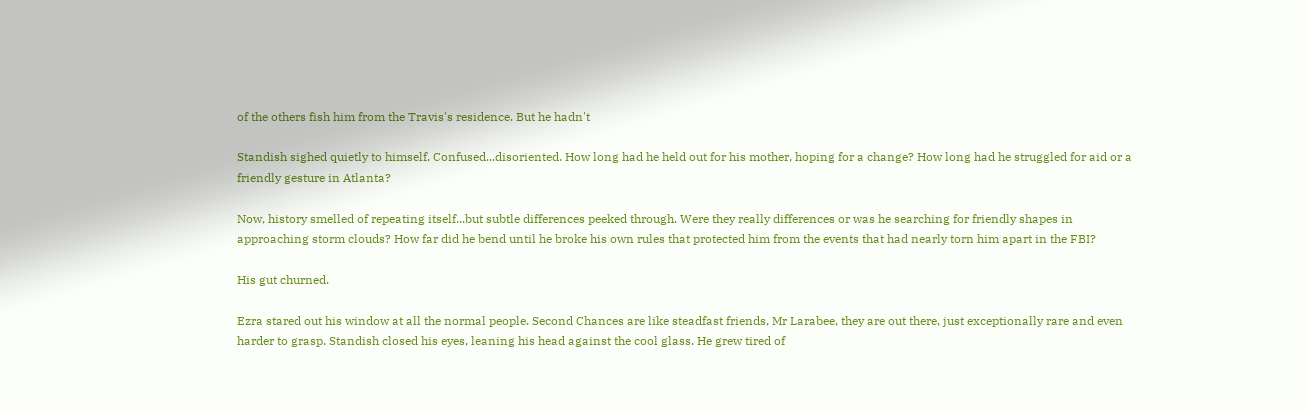of the others fish him from the Travis's residence. But he hadn't

Standish sighed quietly to himself. Confused...disoriented. How long had he held out for his mother, hoping for a change? How long had he struggled for aid or a friendly gesture in Atlanta?

Now, history smelled of repeating itself...but subtle differences peeked through. Were they really differences or was he searching for friendly shapes in approaching storm clouds? How far did he bend until he broke his own rules that protected him from the events that had nearly torn him apart in the FBI?

His gut churned.

Ezra stared out his window at all the normal people. Second Chances are like steadfast friends, Mr Larabee, they are out there, just exceptionally rare and even harder to grasp. Standish closed his eyes, leaning his head against the cool glass. He grew tired of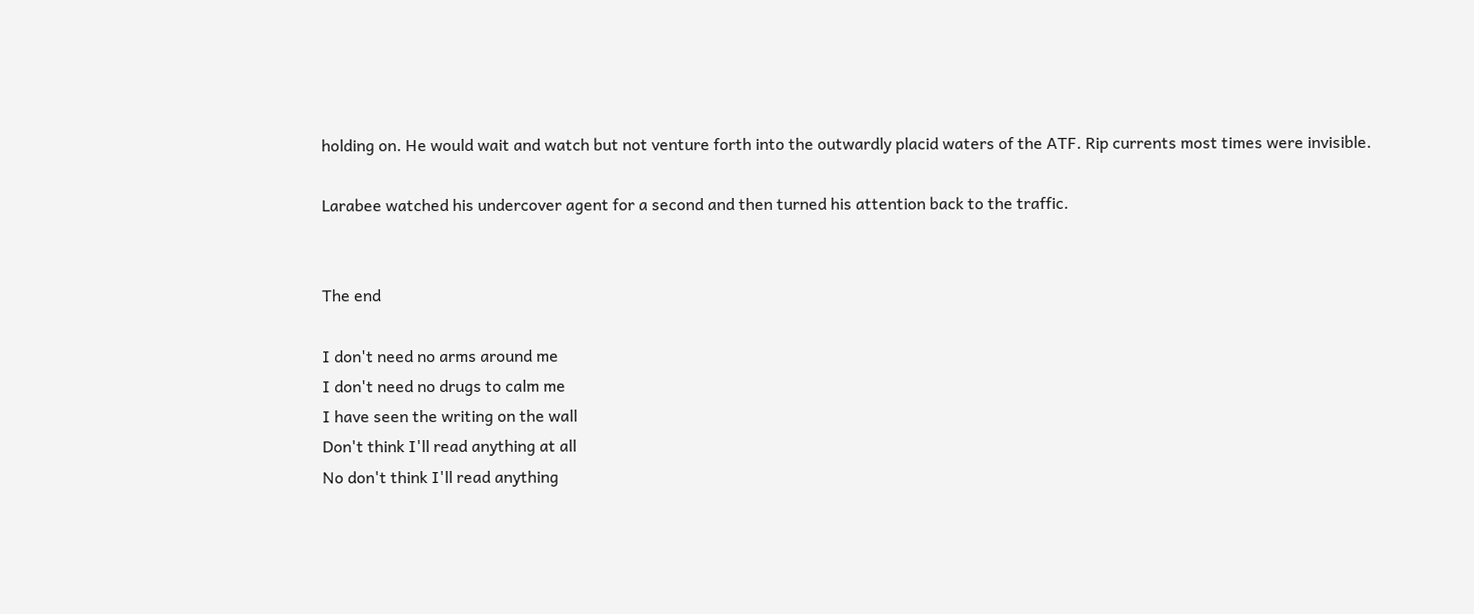holding on. He would wait and watch but not venture forth into the outwardly placid waters of the ATF. Rip currents most times were invisible.

Larabee watched his undercover agent for a second and then turned his attention back to the traffic.


The end

I don't need no arms around me
I don't need no drugs to calm me
I have seen the writing on the wall
Don't think I'll read anything at all
No don't think I'll read anything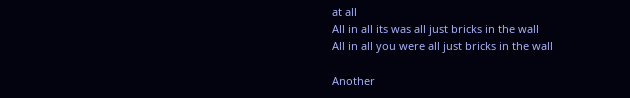at all
All in all its was all just bricks in the wall
All in all you were all just bricks in the wall

Another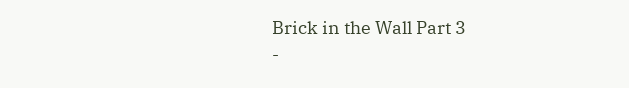Brick in the Wall Part 3
-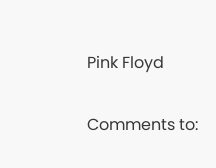Pink Floyd

Comments to: